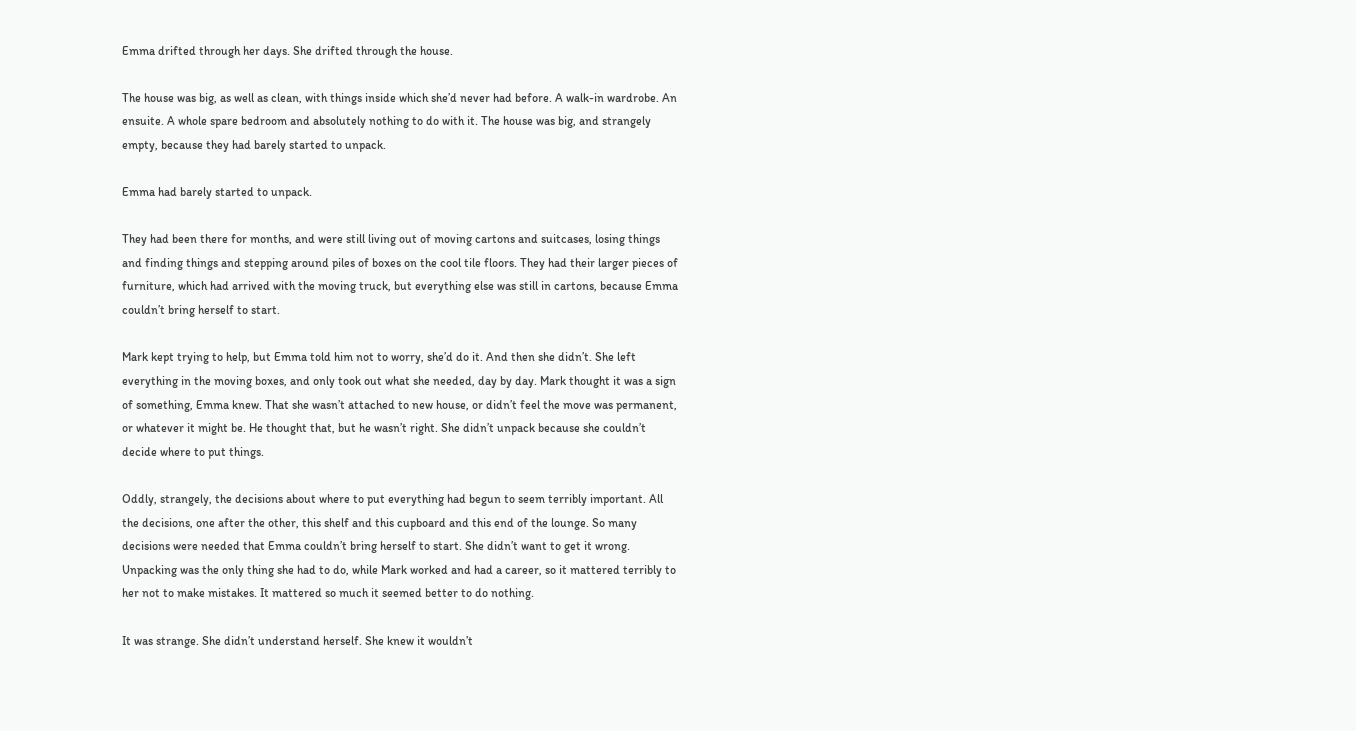Emma drifted through her days. She drifted through the house.

The house was big, as well as clean, with things inside which she’d never had before. A walk-in wardrobe. An ensuite. A whole spare bedroom and absolutely nothing to do with it. The house was big, and strangely empty, because they had barely started to unpack.

Emma had barely started to unpack.

They had been there for months, and were still living out of moving cartons and suitcases, losing things and finding things and stepping around piles of boxes on the cool tile floors. They had their larger pieces of furniture, which had arrived with the moving truck, but everything else was still in cartons, because Emma couldn’t bring herself to start.

Mark kept trying to help, but Emma told him not to worry, she’d do it. And then she didn’t. She left everything in the moving boxes, and only took out what she needed, day by day. Mark thought it was a sign of something, Emma knew. That she wasn’t attached to new house, or didn’t feel the move was permanent, or whatever it might be. He thought that, but he wasn’t right. She didn’t unpack because she couldn’t decide where to put things.

Oddly, strangely, the decisions about where to put everything had begun to seem terribly important. All the decisions, one after the other, this shelf and this cupboard and this end of the lounge. So many decisions were needed that Emma couldn’t bring herself to start. She didn’t want to get it wrong. Unpacking was the only thing she had to do, while Mark worked and had a career, so it mattered terribly to her not to make mistakes. It mattered so much it seemed better to do nothing.

It was strange. She didn’t understand herself. She knew it wouldn’t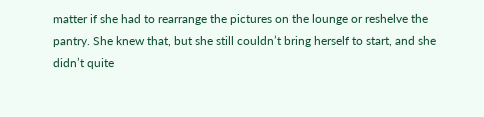matter if she had to rearrange the pictures on the lounge or reshelve the pantry. She knew that, but she still couldn’t bring herself to start, and she didn’t quite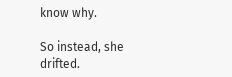know why.

So instead, she drifted.